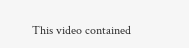This video contained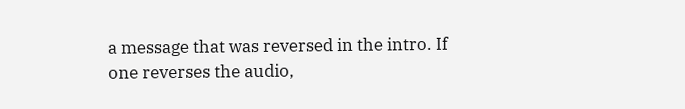a message that was reversed in the intro. If one reverses the audio,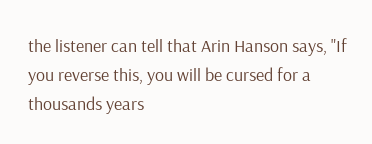the listener can tell that Arin Hanson says, "If you reverse this, you will be cursed for a thousands years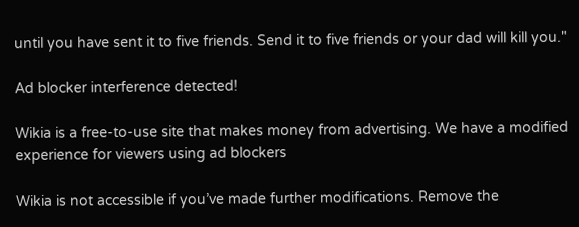until you have sent it to five friends. Send it to five friends or your dad will kill you."

Ad blocker interference detected!

Wikia is a free-to-use site that makes money from advertising. We have a modified experience for viewers using ad blockers

Wikia is not accessible if you’ve made further modifications. Remove the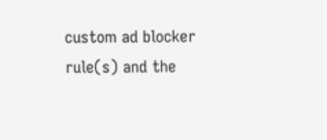custom ad blocker rule(s) and the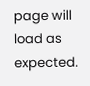page will load as expected.